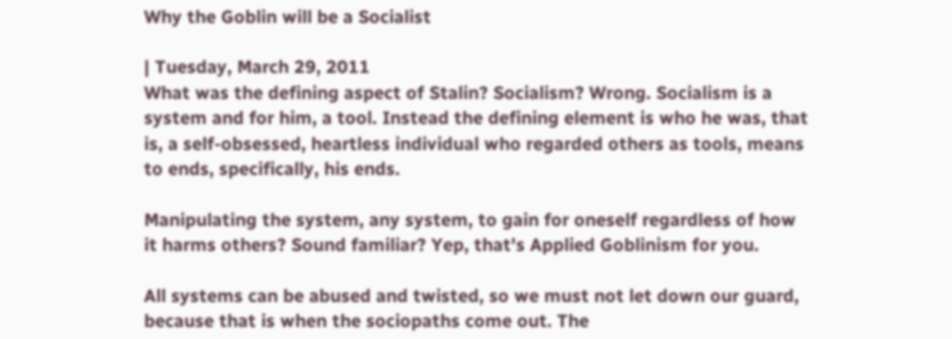Why the Goblin will be a Socialist

| Tuesday, March 29, 2011
What was the defining aspect of Stalin? Socialism? Wrong. Socialism is a system and for him, a tool. Instead the defining element is who he was, that is, a self-obsessed, heartless individual who regarded others as tools, means to ends, specifically, his ends.

Manipulating the system, any system, to gain for oneself regardless of how it harms others? Sound familiar? Yep, that's Applied Goblinism for you.

All systems can be abused and twisted, so we must not let down our guard, because that is when the sociopaths come out. The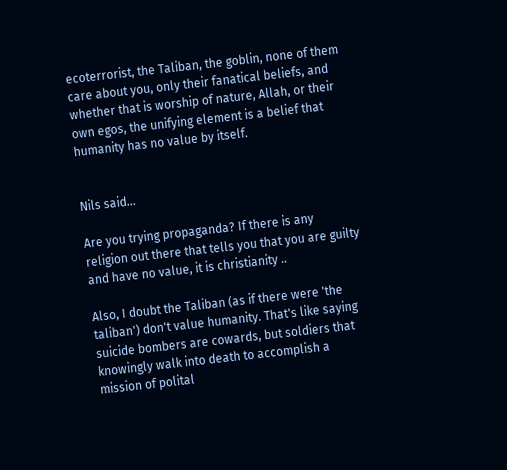ecoterrorist, the Taliban, the goblin, none of them care about you, only their fanatical beliefs, and whether that is worship of nature, Allah, or their own egos, the unifying element is a belief that humanity has no value by itself.


Nils said...

Are you trying propaganda? If there is any religion out there that tells you that you are guilty and have no value, it is christianity ..

Also, I doubt the Taliban (as if there were 'the taliban') don't value humanity. That's like saying suicide bombers are cowards, but soldiers that knowingly walk into death to accomplish a mission of polital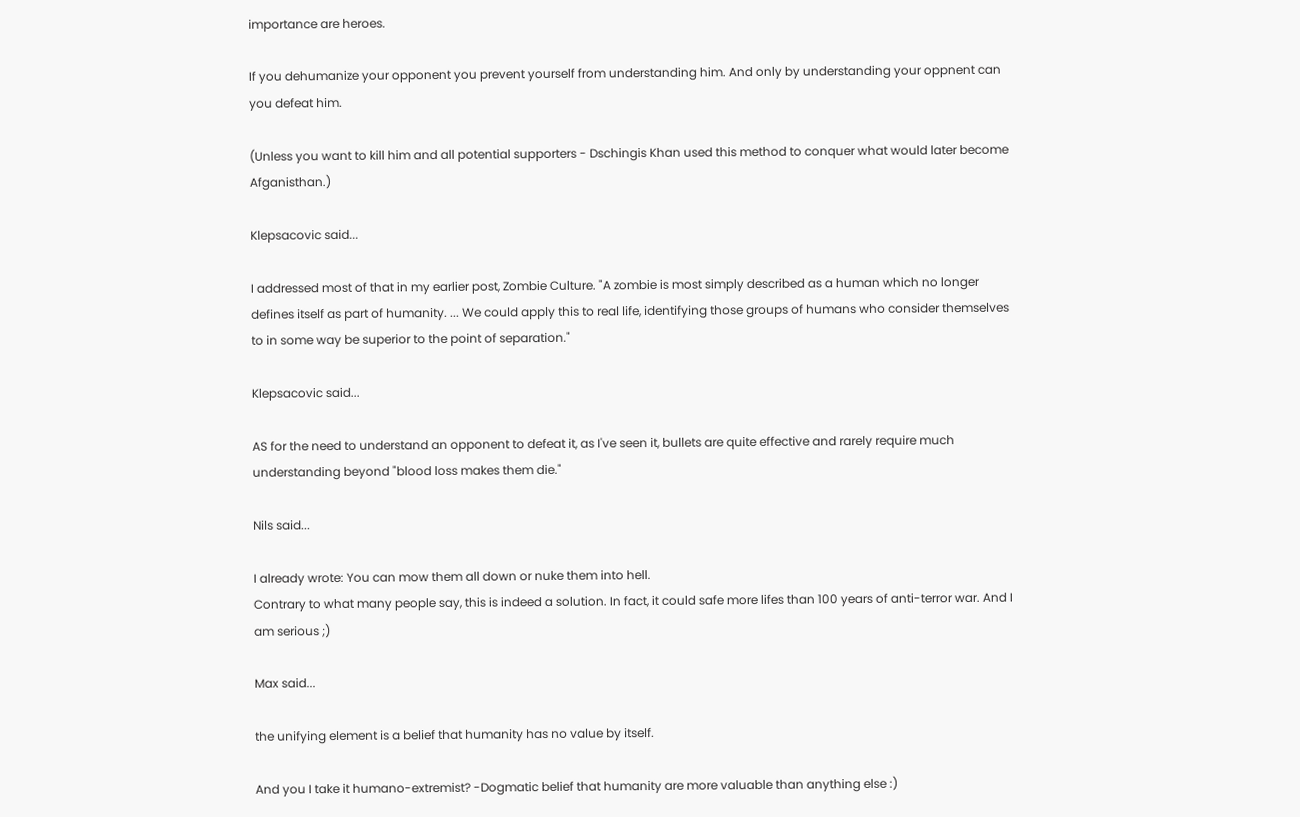importance are heroes.

If you dehumanize your opponent you prevent yourself from understanding him. And only by understanding your oppnent can you defeat him.

(Unless you want to kill him and all potential supporters - Dschingis Khan used this method to conquer what would later become Afganisthan.)

Klepsacovic said...

I addressed most of that in my earlier post, Zombie Culture. "A zombie is most simply described as a human which no longer defines itself as part of humanity. ... We could apply this to real life, identifying those groups of humans who consider themselves to in some way be superior to the point of separation."

Klepsacovic said...

AS for the need to understand an opponent to defeat it, as I've seen it, bullets are quite effective and rarely require much understanding beyond "blood loss makes them die."

Nils said...

I already wrote: You can mow them all down or nuke them into hell.
Contrary to what many people say, this is indeed a solution. In fact, it could safe more lifes than 100 years of anti-terror war. And I am serious ;)

Max said...

the unifying element is a belief that humanity has no value by itself.

And you I take it humano-extremist? -Dogmatic belief that humanity are more valuable than anything else :)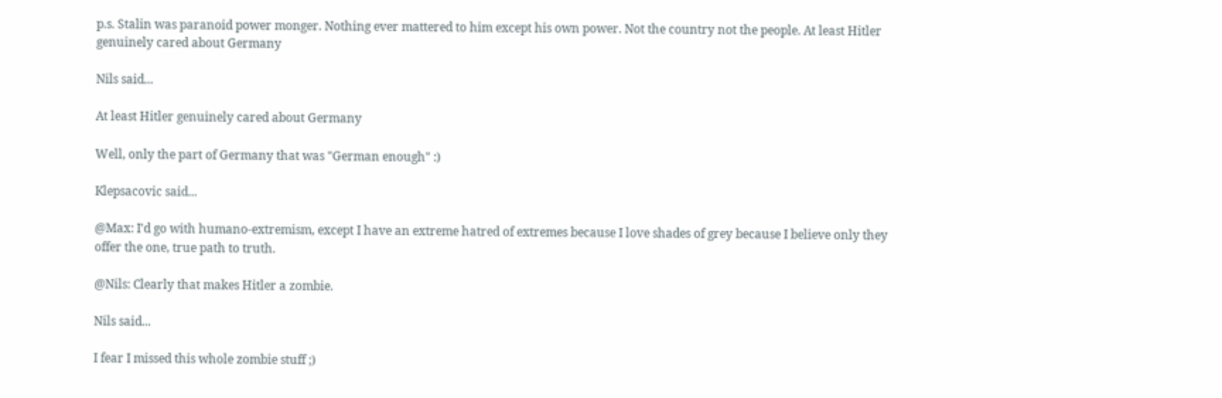p.s. Stalin was paranoid power monger. Nothing ever mattered to him except his own power. Not the country not the people. At least Hitler genuinely cared about Germany

Nils said...

At least Hitler genuinely cared about Germany

Well, only the part of Germany that was "German enough" :)

Klepsacovic said...

@Max: I'd go with humano-extremism, except I have an extreme hatred of extremes because I love shades of grey because I believe only they offer the one, true path to truth.

@Nils: Clearly that makes Hitler a zombie.

Nils said...

I fear I missed this whole zombie stuff ;)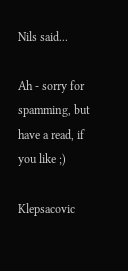Nils said...

Ah - sorry for spamming, but have a read, if you like ;)

Klepsacovic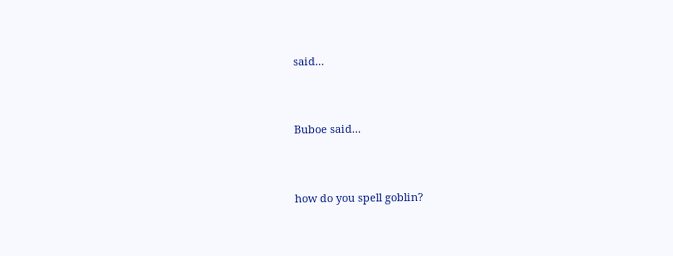said...


Buboe said...


how do you spell goblin?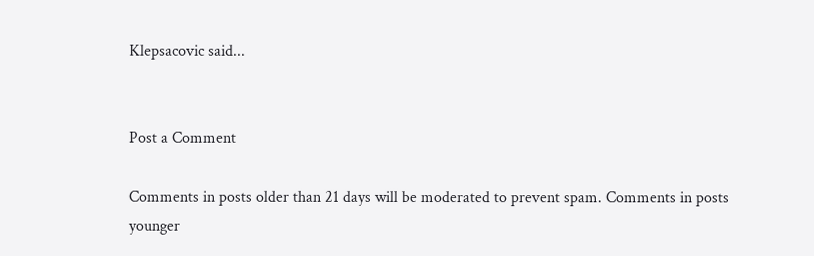Klepsacovic said...


Post a Comment

Comments in posts older than 21 days will be moderated to prevent spam. Comments in posts younger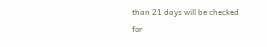than 21 days will be checked for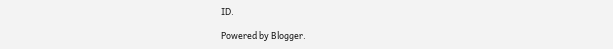ID.

Powered by Blogger.